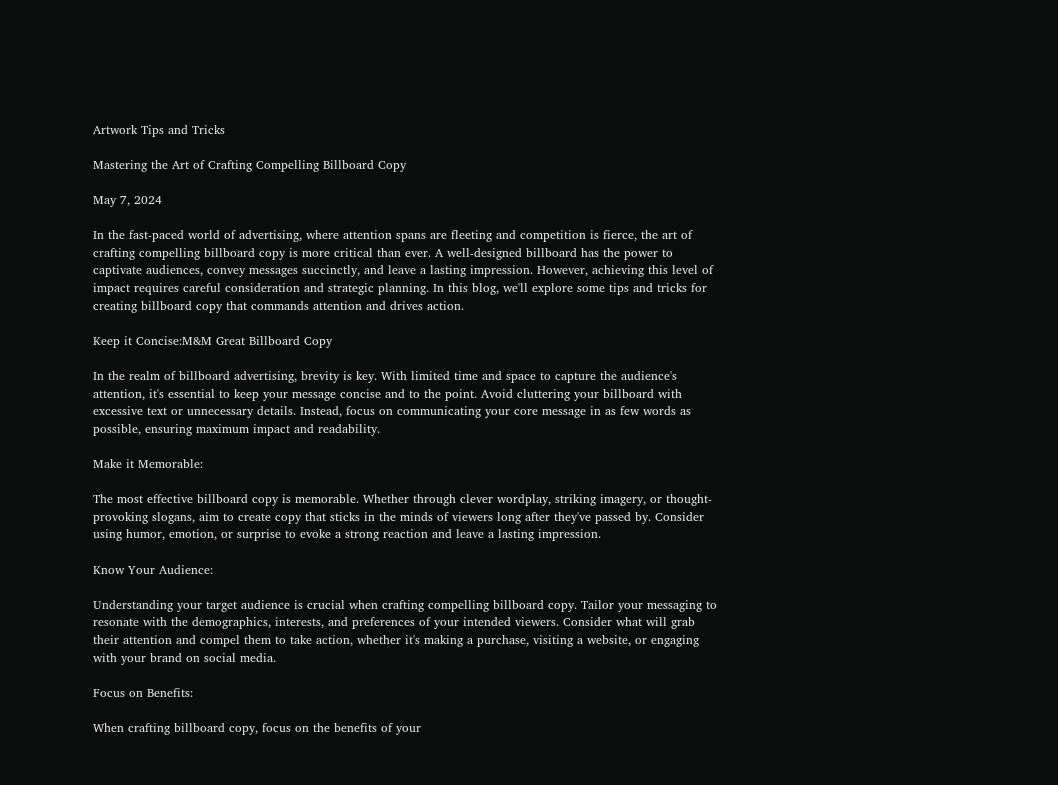Artwork Tips and Tricks

Mastering the Art of Crafting Compelling Billboard Copy

May 7, 2024

In the fast-paced world of advertising, where attention spans are fleeting and competition is fierce, the art of crafting compelling billboard copy is more critical than ever. A well-designed billboard has the power to captivate audiences, convey messages succinctly, and leave a lasting impression. However, achieving this level of impact requires careful consideration and strategic planning. In this blog, we'll explore some tips and tricks for creating billboard copy that commands attention and drives action.

Keep it Concise:M&M Great Billboard Copy

In the realm of billboard advertising, brevity is key. With limited time and space to capture the audience's attention, it's essential to keep your message concise and to the point. Avoid cluttering your billboard with excessive text or unnecessary details. Instead, focus on communicating your core message in as few words as possible, ensuring maximum impact and readability.

Make it Memorable:

The most effective billboard copy is memorable. Whether through clever wordplay, striking imagery, or thought-provoking slogans, aim to create copy that sticks in the minds of viewers long after they've passed by. Consider using humor, emotion, or surprise to evoke a strong reaction and leave a lasting impression.

Know Your Audience:

Understanding your target audience is crucial when crafting compelling billboard copy. Tailor your messaging to resonate with the demographics, interests, and preferences of your intended viewers. Consider what will grab their attention and compel them to take action, whether it's making a purchase, visiting a website, or engaging with your brand on social media.

Focus on Benefits:

When crafting billboard copy, focus on the benefits of your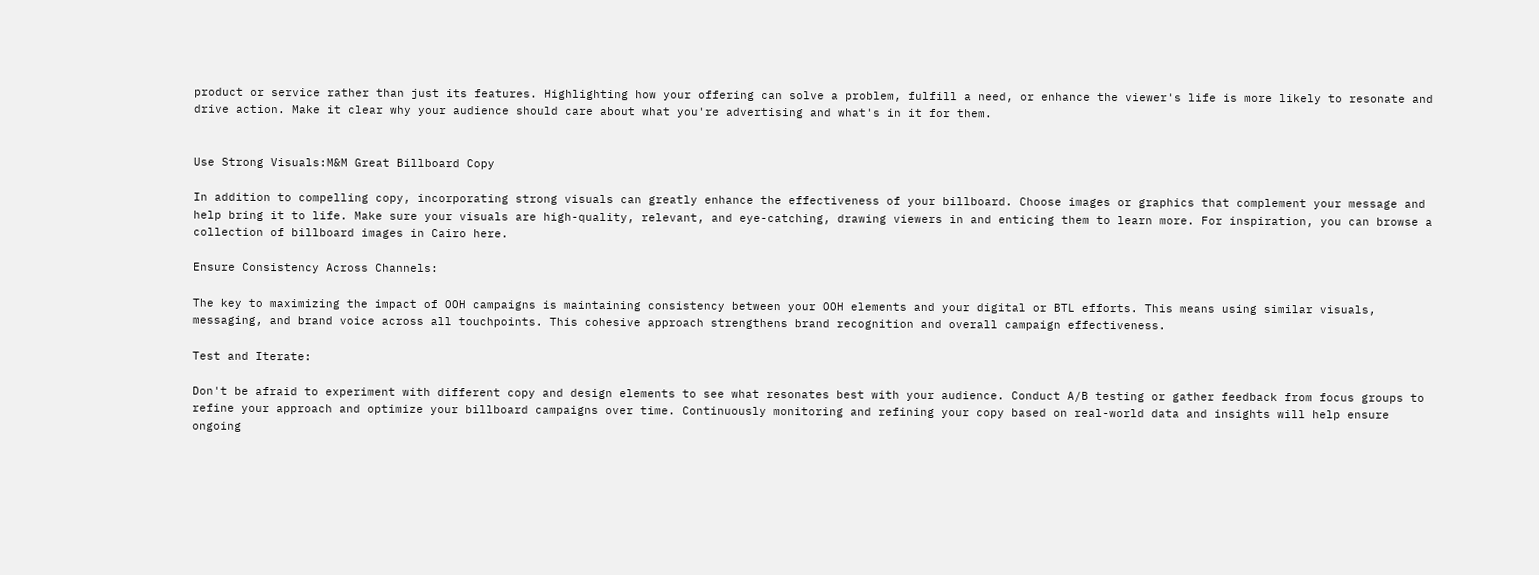product or service rather than just its features. Highlighting how your offering can solve a problem, fulfill a need, or enhance the viewer's life is more likely to resonate and drive action. Make it clear why your audience should care about what you're advertising and what's in it for them.


Use Strong Visuals:M&M Great Billboard Copy

In addition to compelling copy, incorporating strong visuals can greatly enhance the effectiveness of your billboard. Choose images or graphics that complement your message and help bring it to life. Make sure your visuals are high-quality, relevant, and eye-catching, drawing viewers in and enticing them to learn more. For inspiration, you can browse a collection of billboard images in Cairo here.

Ensure Consistency Across Channels:

The key to maximizing the impact of OOH campaigns is maintaining consistency between your OOH elements and your digital or BTL efforts. This means using similar visuals, messaging, and brand voice across all touchpoints. This cohesive approach strengthens brand recognition and overall campaign effectiveness.

Test and Iterate:

Don't be afraid to experiment with different copy and design elements to see what resonates best with your audience. Conduct A/B testing or gather feedback from focus groups to refine your approach and optimize your billboard campaigns over time. Continuously monitoring and refining your copy based on real-world data and insights will help ensure ongoing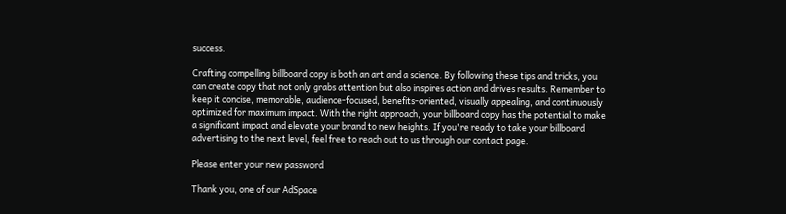success.

Crafting compelling billboard copy is both an art and a science. By following these tips and tricks, you can create copy that not only grabs attention but also inspires action and drives results. Remember to keep it concise, memorable, audience-focused, benefits-oriented, visually appealing, and continuously optimized for maximum impact. With the right approach, your billboard copy has the potential to make a significant impact and elevate your brand to new heights. If you're ready to take your billboard advertising to the next level, feel free to reach out to us through our contact page.

Please enter your new password

Thank you, one of our AdSpace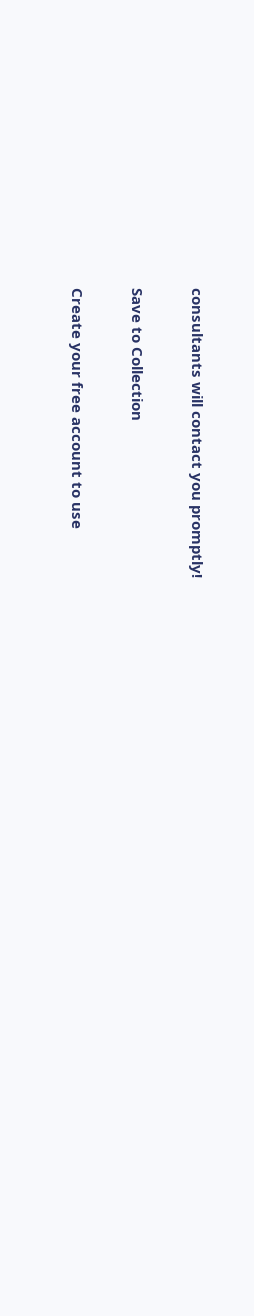consultants will contact you promptly!

Save to Collection

Create your free account to use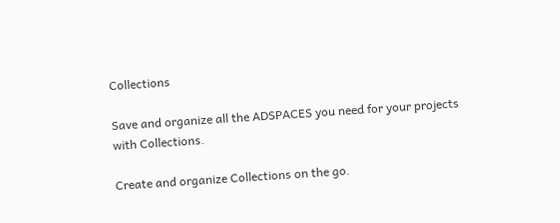Collections

Save and organize all the ADSPACES you need for your projects with Collections.

Create and organize Collections on the go.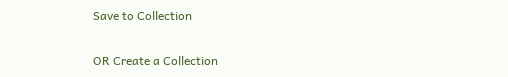Save to Collection

OR Create a Collection